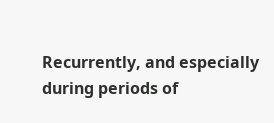Recurrently, and especially during periods of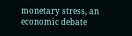monetary stress, an economic debate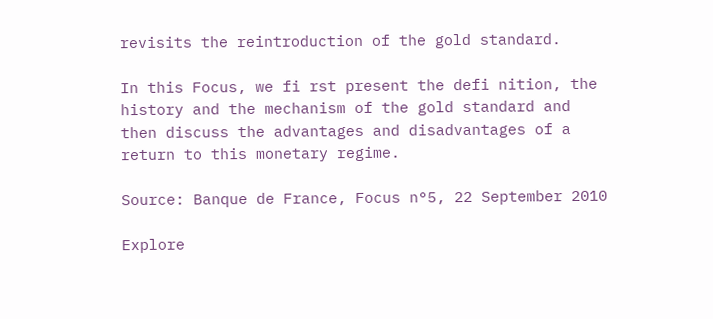revisits the reintroduction of the gold standard.

In this Focus, we fi rst present the defi nition, the history and the mechanism of the gold standard and then discuss the advantages and disadvantages of a return to this monetary regime.

Source: Banque de France, Focus n°5, 22 September 2010

Explore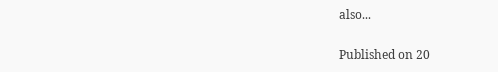also...

Published on 20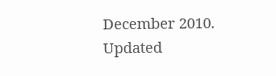December 2010. Updated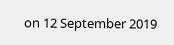on 12 September 2019